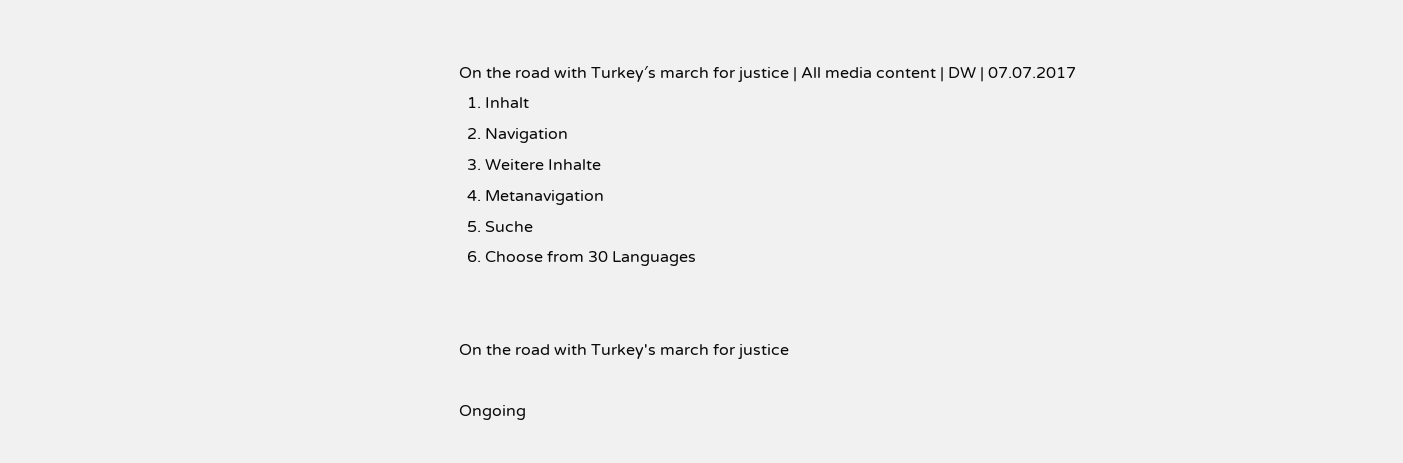On the road with Turkey′s march for justice | All media content | DW | 07.07.2017
  1. Inhalt
  2. Navigation
  3. Weitere Inhalte
  4. Metanavigation
  5. Suche
  6. Choose from 30 Languages


On the road with Turkey's march for justice

Ongoing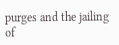purges and the jailing of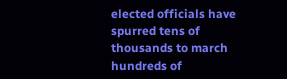elected officials have spurred tens of thousands to march hundreds of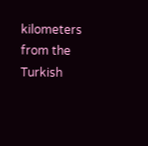kilometers from the Turkish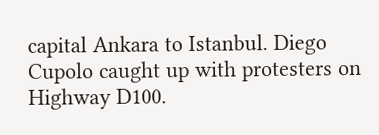capital Ankara to Istanbul. Diego Cupolo caught up with protesters on Highway D100.